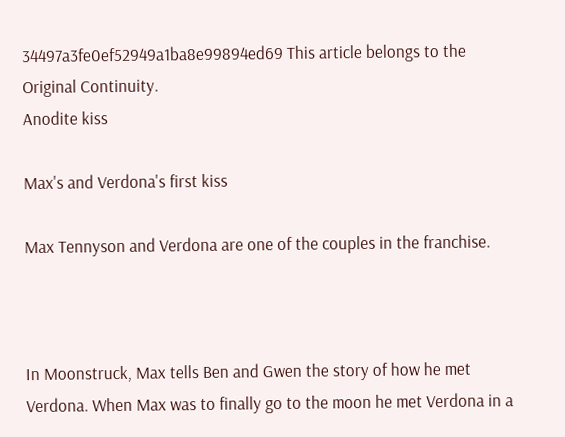34497a3fe0ef52949a1ba8e99894ed69 This article belongs to the Original Continuity.
Anodite kiss

Max's and Verdona's first kiss

Max Tennyson and Verdona are one of the couples in the franchise.



In Moonstruck, Max tells Ben and Gwen the story of how he met Verdona. When Max was to finally go to the moon he met Verdona in a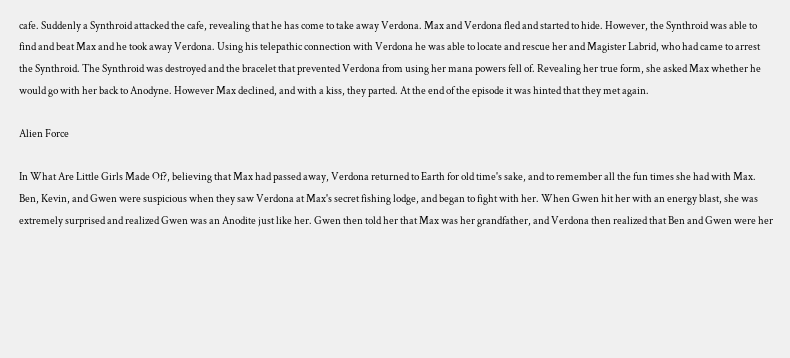cafe. Suddenly a Synthroid attacked the cafe, revealing that he has come to take away Verdona. Max and Verdona fled and started to hide. However, the Synthroid was able to find and beat Max and he took away Verdona. Using his telepathic connection with Verdona he was able to locate and rescue her and Magister Labrid, who had came to arrest the Synthroid. The Synthroid was destroyed and the bracelet that prevented Verdona from using her mana powers fell of. Revealing her true form, she asked Max whether he would go with her back to Anodyne. However Max declined, and with a kiss, they parted. At the end of the episode it was hinted that they met again.

Alien Force

In What Are Little Girls Made Of?, believing that Max had passed away, Verdona returned to Earth for old time's sake, and to remember all the fun times she had with Max. Ben, Kevin, and Gwen were suspicious when they saw Verdona at Max's secret fishing lodge, and began to fight with her. When Gwen hit her with an energy blast, she was extremely surprised and realized Gwen was an Anodite just like her. Gwen then told her that Max was her grandfather, and Verdona then realized that Ben and Gwen were her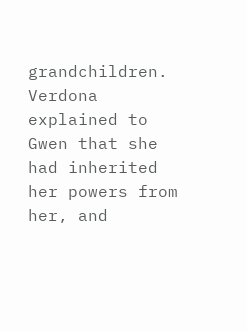grandchildren. Verdona explained to Gwen that she had inherited her powers from her, and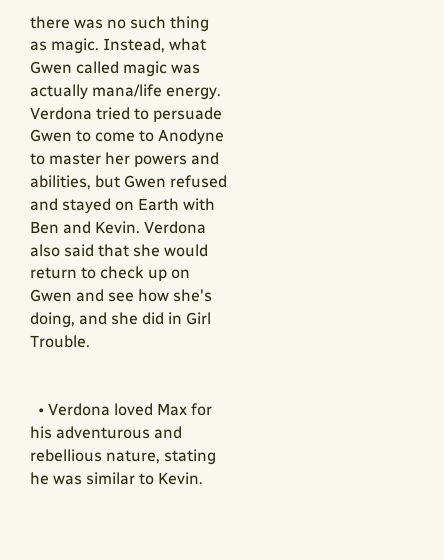there was no such thing as magic. Instead, what Gwen called magic was actually mana/life energy. Verdona tried to persuade Gwen to come to Anodyne to master her powers and abilities, but Gwen refused and stayed on Earth with Ben and Kevin. Verdona also said that she would return to check up on Gwen and see how she's doing, and she did in Girl Trouble.


  • Verdona loved Max for his adventurous and rebellious nature, stating he was similar to Kevin.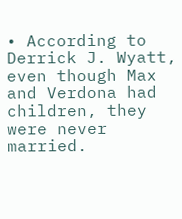• According to Derrick J. Wyatt, even though Max and Verdona had children, they were never married.